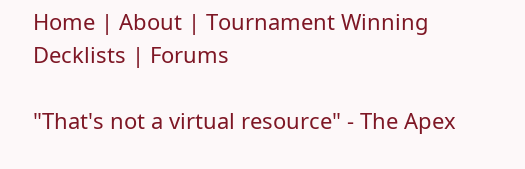Home | About | Tournament Winning Decklists | Forums

"That's not a virtual resource" - The Apex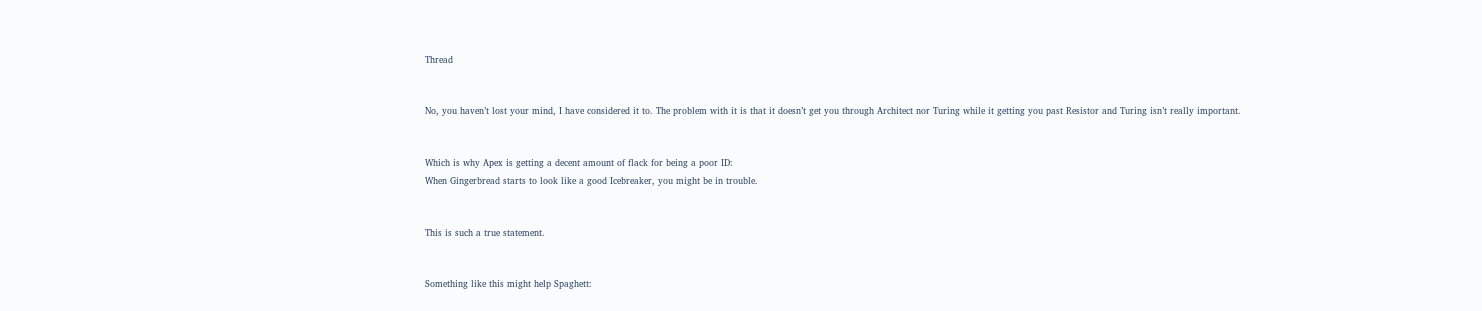Thread


No, you haven’t lost your mind, I have considered it to. The problem with it is that it doesn’t get you through Architect nor Turing while it getting you past Resistor and Turing isn’t really important.


Which is why Apex is getting a decent amount of flack for being a poor ID:
When Gingerbread starts to look like a good Icebreaker, you might be in trouble.


This is such a true statement.


Something like this might help Spaghett: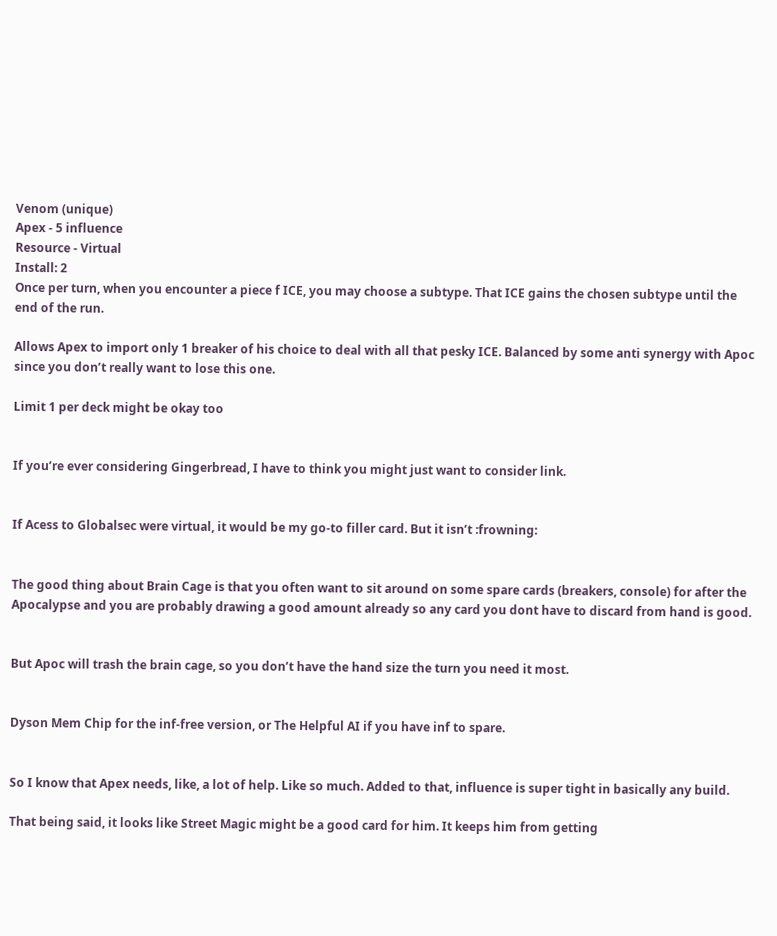Venom (unique)
Apex - 5 influence
Resource - Virtual
Install: 2
Once per turn, when you encounter a piece f ICE, you may choose a subtype. That ICE gains the chosen subtype until the end of the run.

Allows Apex to import only 1 breaker of his choice to deal with all that pesky ICE. Balanced by some anti synergy with Apoc since you don’t really want to lose this one.

Limit 1 per deck might be okay too


If you’re ever considering Gingerbread, I have to think you might just want to consider link.


If Acess to Globalsec were virtual, it would be my go-to filler card. But it isn’t :frowning:


The good thing about Brain Cage is that you often want to sit around on some spare cards (breakers, console) for after the Apocalypse and you are probably drawing a good amount already so any card you dont have to discard from hand is good.


But Apoc will trash the brain cage, so you don’t have the hand size the turn you need it most.


Dyson Mem Chip for the inf-free version, or The Helpful AI if you have inf to spare.


So I know that Apex needs, like, a lot of help. Like so much. Added to that, influence is super tight in basically any build.

That being said, it looks like Street Magic might be a good card for him. It keeps him from getting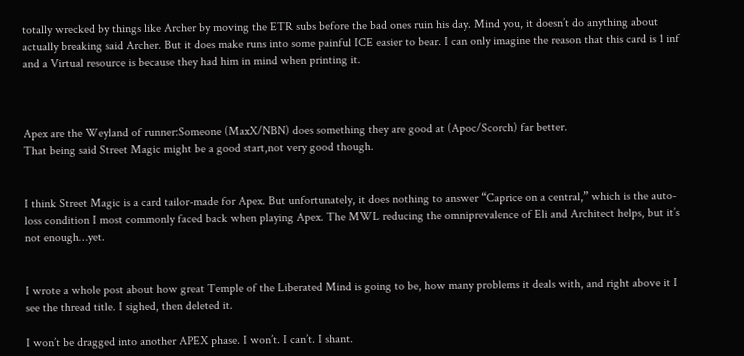totally wrecked by things like Archer by moving the ETR subs before the bad ones ruin his day. Mind you, it doesn’t do anything about actually breaking said Archer. But it does make runs into some painful ICE easier to bear. I can only imagine the reason that this card is 1 inf and a Virtual resource is because they had him in mind when printing it.



Apex are the Weyland of runner:Someone (MaxX/NBN) does something they are good at (Apoc/Scorch) far better.
That being said Street Magic might be a good start,not very good though.


I think Street Magic is a card tailor-made for Apex. But unfortunately, it does nothing to answer “Caprice on a central,” which is the auto-loss condition I most commonly faced back when playing Apex. The MWL reducing the omniprevalence of Eli and Architect helps, but it’s not enough…yet.


I wrote a whole post about how great Temple of the Liberated Mind is going to be, how many problems it deals with, and right above it I see the thread title. I sighed, then deleted it.

I won’t be dragged into another APEX phase. I won’t. I can’t. I shant.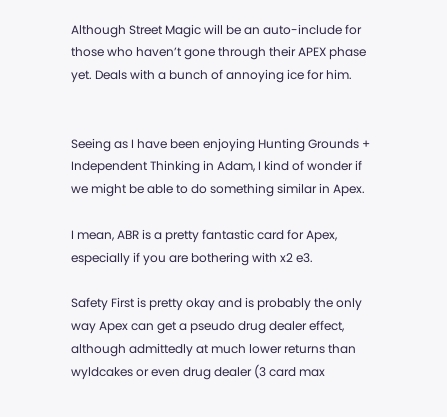Although Street Magic will be an auto-include for those who haven’t gone through their APEX phase yet. Deals with a bunch of annoying ice for him.


Seeing as I have been enjoying Hunting Grounds + Independent Thinking in Adam, I kind of wonder if we might be able to do something similar in Apex.

I mean, ABR is a pretty fantastic card for Apex, especially if you are bothering with x2 e3.

Safety First is pretty okay and is probably the only way Apex can get a pseudo drug dealer effect, although admittedly at much lower returns than wyldcakes or even drug dealer (3 card max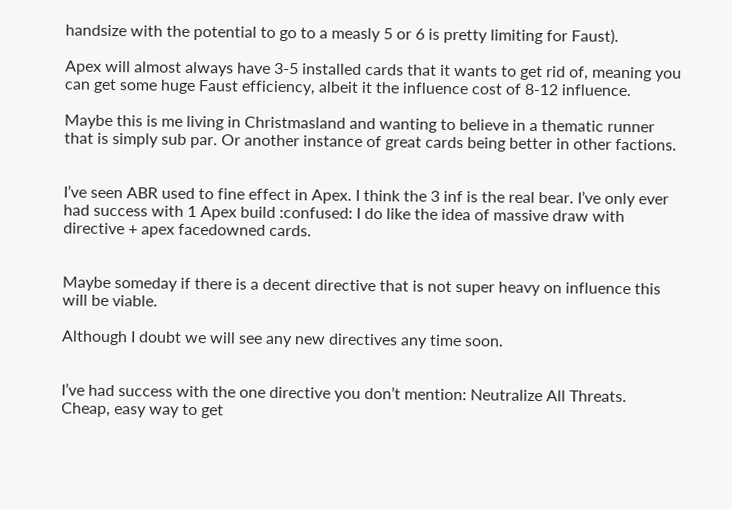handsize with the potential to go to a measly 5 or 6 is pretty limiting for Faust).

Apex will almost always have 3-5 installed cards that it wants to get rid of, meaning you can get some huge Faust efficiency, albeit it the influence cost of 8-12 influence.

Maybe this is me living in Christmasland and wanting to believe in a thematic runner that is simply sub par. Or another instance of great cards being better in other factions.


I’ve seen ABR used to fine effect in Apex. I think the 3 inf is the real bear. I’ve only ever had success with 1 Apex build :confused: I do like the idea of massive draw with directive + apex facedowned cards.


Maybe someday if there is a decent directive that is not super heavy on influence this will be viable.

Although I doubt we will see any new directives any time soon.


I’ve had success with the one directive you don’t mention: Neutralize All Threats. Cheap, easy way to get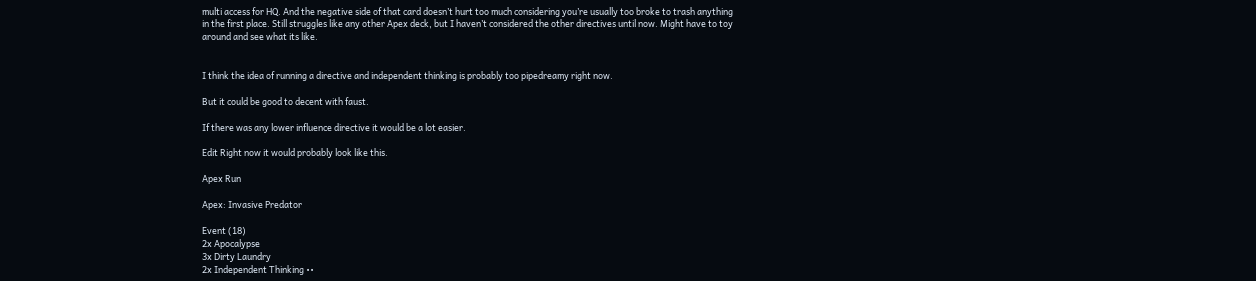multi access for HQ. And the negative side of that card doesn’t hurt too much considering you’re usually too broke to trash anything in the first place. Still struggles like any other Apex deck, but I haven’t considered the other directives until now. Might have to toy around and see what its like.


I think the idea of running a directive and independent thinking is probably too pipedreamy right now.

But it could be good to decent with faust.

If there was any lower influence directive it would be a lot easier.

Edit Right now it would probably look like this.

Apex Run

Apex: Invasive Predator

Event (18)
2x Apocalypse
3x Dirty Laundry
2x Independent Thinking ••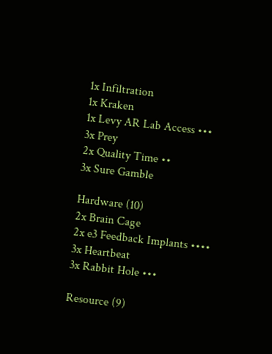1x Infiltration
1x Kraken
1x Levy AR Lab Access •••
3x Prey
2x Quality Time ••
3x Sure Gamble

Hardware (10)
2x Brain Cage
2x e3 Feedback Implants ••••
3x Heartbeat
3x Rabbit Hole •••

Resource (9)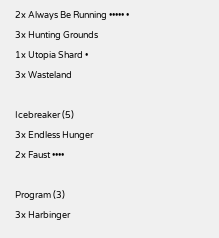2x Always Be Running ••••• •
3x Hunting Grounds
1x Utopia Shard •
3x Wasteland

Icebreaker (5)
3x Endless Hunger
2x Faust ••••

Program (3)
3x Harbinger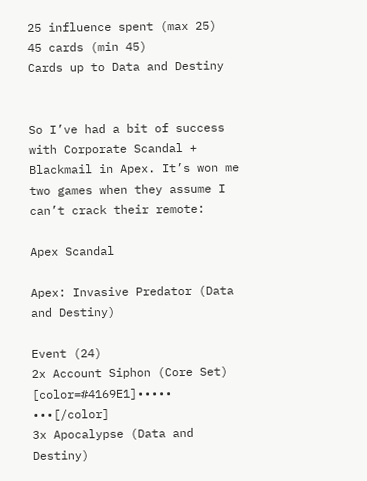25 influence spent (max 25)
45 cards (min 45)
Cards up to Data and Destiny


So I’ve had a bit of success with Corporate Scandal + Blackmail in Apex. It’s won me two games when they assume I can’t crack their remote:

Apex Scandal

Apex: Invasive Predator (Data and Destiny)

Event (24)
2x Account Siphon (Core Set) [color=#4169E1]••••• •••[/color]
3x Apocalypse (Data and Destiny)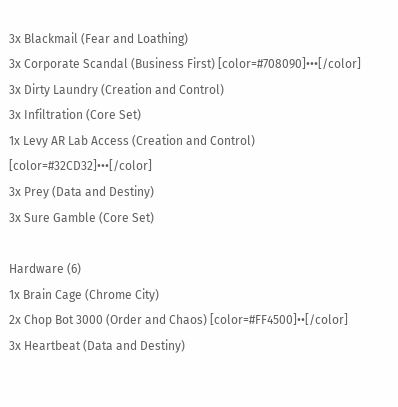3x Blackmail (Fear and Loathing)
3x Corporate Scandal (Business First) [color=#708090]•••[/color]
3x Dirty Laundry (Creation and Control)
3x Infiltration (Core Set)
1x Levy AR Lab Access (Creation and Control) [color=#32CD32]•••[/color]
3x Prey (Data and Destiny)
3x Sure Gamble (Core Set)

Hardware (6)
1x Brain Cage (Chrome City)
2x Chop Bot 3000 (Order and Chaos) [color=#FF4500]••[/color]
3x Heartbeat (Data and Destiny)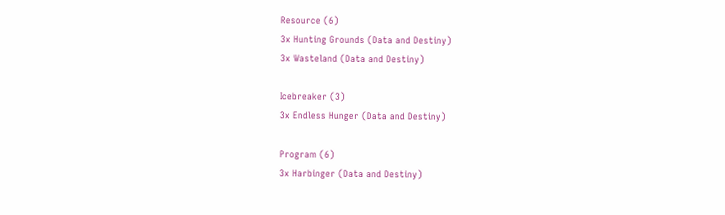Resource (6)
3x Hunting Grounds (Data and Destiny)
3x Wasteland (Data and Destiny)

Icebreaker (3)
3x Endless Hunger (Data and Destiny)

Program (6)
3x Harbinger (Data and Destiny)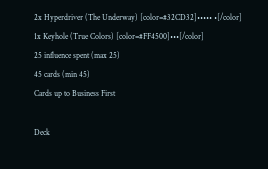2x Hyperdriver (The Underway) [color=#32CD32]••••• •[/color]
1x Keyhole (True Colors) [color=#FF4500]•••[/color]
25 influence spent (max 25)
45 cards (min 45)
Cards up to Business First

Deck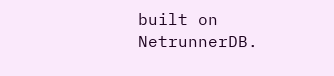built on NetrunnerDB.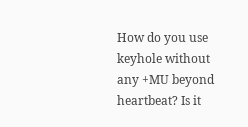How do you use keyhole without any +MU beyond heartbeat? Is it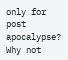only for post apocalypse? Why not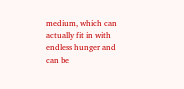medium, which can actually fit in with endless hunger and can be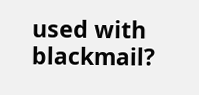used with blackmail?